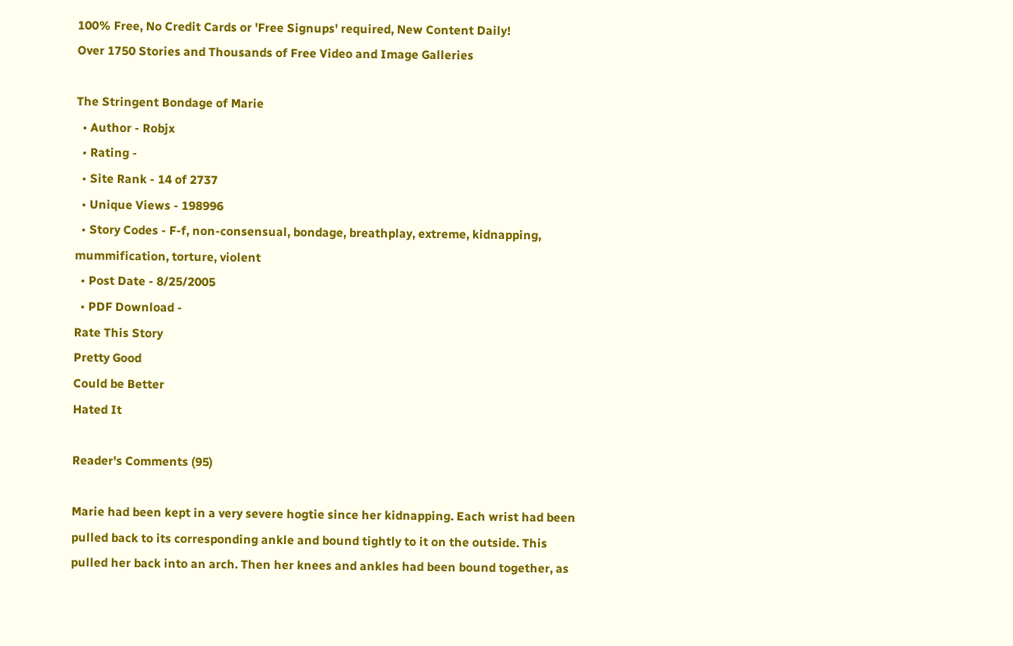100% Free, No Credit Cards or 'Free Signups' required, New Content Daily!
Over 1750 Stories and Thousands of Free Video and Image Galleries

The Stringent Bondage of Marie
  • Author - Robjx
  • Rating -
  • Site Rank - 14 of 2737
  • Unique Views - 198996
  • Story Codes - F-f, non-consensual, bondage, breathplay, extreme, kidnapping, mummification, torture, violent
  • Post Date - 8/25/2005
  • PDF Download -
Rate This Story
Pretty Good
Could be Better
Hated It

Reader's Comments (95)

Marie had been kept in a very severe hogtie since her kidnapping. Each wrist had been pulled back to its corresponding ankle and bound tightly to it on the outside. This pulled her back into an arch. Then her knees and ankles had been bound together, as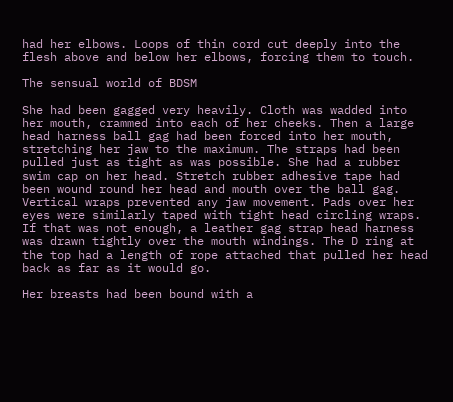had her elbows. Loops of thin cord cut deeply into the flesh above and below her elbows, forcing them to touch.

The sensual world of BDSM

She had been gagged very heavily. Cloth was wadded into her mouth, crammed into each of her cheeks. Then a large head harness ball gag had been forced into her mouth, stretching her jaw to the maximum. The straps had been pulled just as tight as was possible. She had a rubber swim cap on her head. Stretch rubber adhesive tape had been wound round her head and mouth over the ball gag. Vertical wraps prevented any jaw movement. Pads over her eyes were similarly taped with tight head circling wraps. If that was not enough, a leather gag strap head harness was drawn tightly over the mouth windings. The D ring at the top had a length of rope attached that pulled her head back as far as it would go.

Her breasts had been bound with a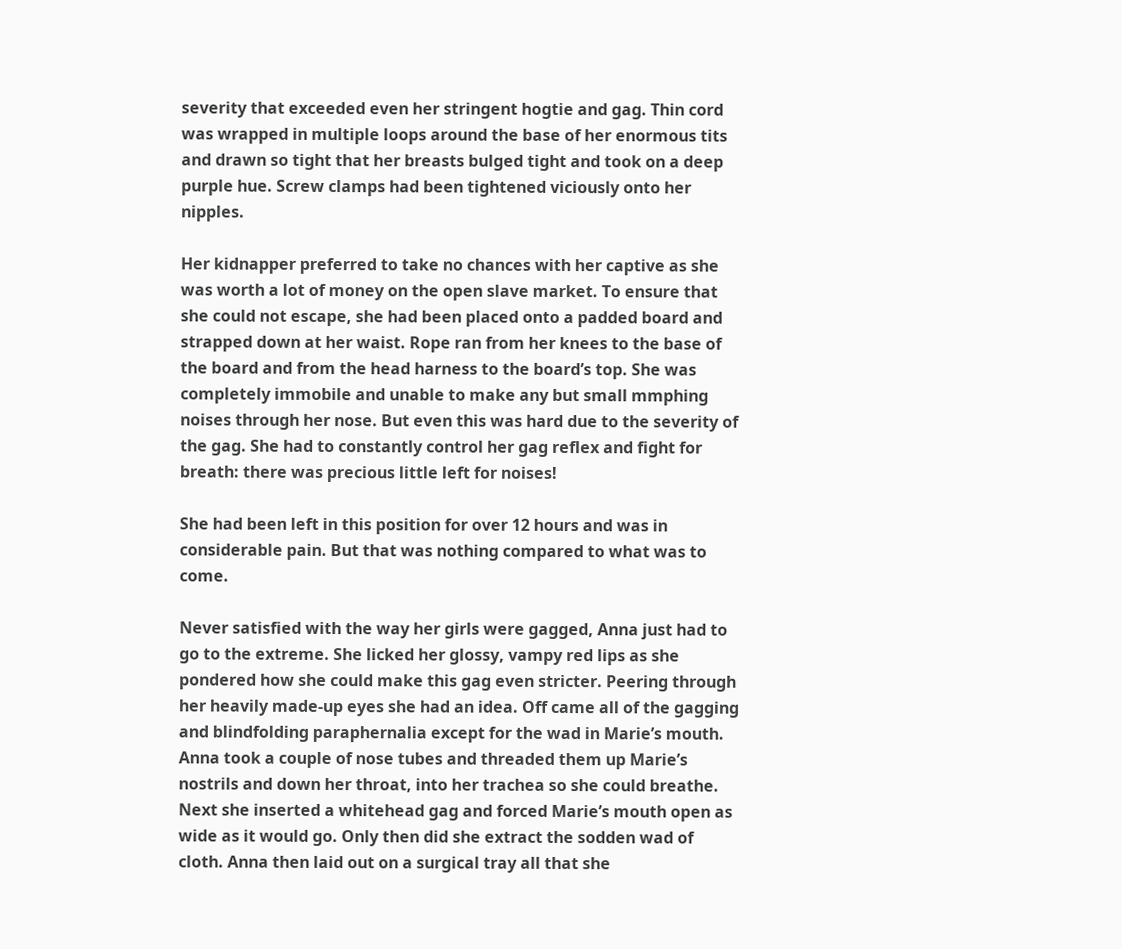severity that exceeded even her stringent hogtie and gag. Thin cord was wrapped in multiple loops around the base of her enormous tits and drawn so tight that her breasts bulged tight and took on a deep purple hue. Screw clamps had been tightened viciously onto her nipples.

Her kidnapper preferred to take no chances with her captive as she was worth a lot of money on the open slave market. To ensure that she could not escape, she had been placed onto a padded board and strapped down at her waist. Rope ran from her knees to the base of the board and from the head harness to the board’s top. She was completely immobile and unable to make any but small mmphing noises through her nose. But even this was hard due to the severity of the gag. She had to constantly control her gag reflex and fight for breath: there was precious little left for noises!

She had been left in this position for over 12 hours and was in considerable pain. But that was nothing compared to what was to come.

Never satisfied with the way her girls were gagged, Anna just had to go to the extreme. She licked her glossy, vampy red lips as she pondered how she could make this gag even stricter. Peering through her heavily made-up eyes she had an idea. Off came all of the gagging and blindfolding paraphernalia except for the wad in Marie’s mouth. Anna took a couple of nose tubes and threaded them up Marie’s nostrils and down her throat, into her trachea so she could breathe. Next she inserted a whitehead gag and forced Marie’s mouth open as wide as it would go. Only then did she extract the sodden wad of cloth. Anna then laid out on a surgical tray all that she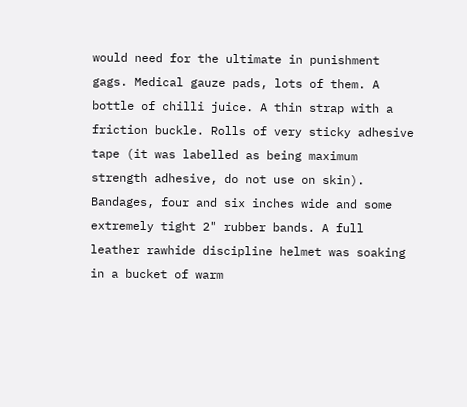would need for the ultimate in punishment gags. Medical gauze pads, lots of them. A bottle of chilli juice. A thin strap with a friction buckle. Rolls of very sticky adhesive tape (it was labelled as being maximum strength adhesive, do not use on skin). Bandages, four and six inches wide and some extremely tight 2" rubber bands. A full leather rawhide discipline helmet was soaking in a bucket of warm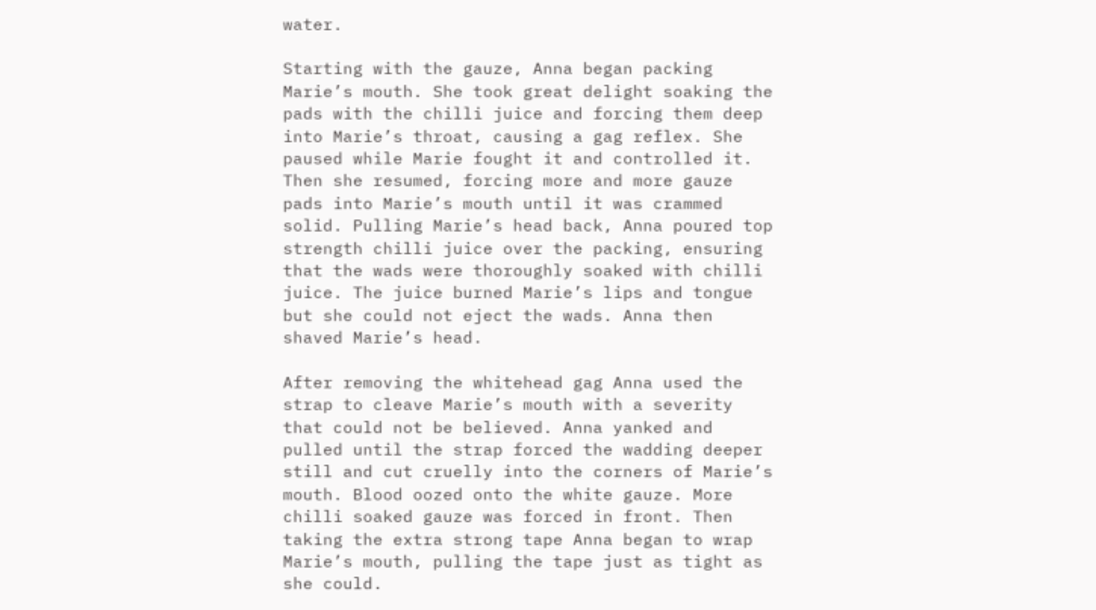water.

Starting with the gauze, Anna began packing Marie’s mouth. She took great delight soaking the pads with the chilli juice and forcing them deep into Marie’s throat, causing a gag reflex. She paused while Marie fought it and controlled it. Then she resumed, forcing more and more gauze pads into Marie’s mouth until it was crammed solid. Pulling Marie’s head back, Anna poured top strength chilli juice over the packing, ensuring that the wads were thoroughly soaked with chilli juice. The juice burned Marie’s lips and tongue but she could not eject the wads. Anna then shaved Marie’s head.

After removing the whitehead gag Anna used the strap to cleave Marie’s mouth with a severity that could not be believed. Anna yanked and pulled until the strap forced the wadding deeper still and cut cruelly into the corners of Marie’s mouth. Blood oozed onto the white gauze. More chilli soaked gauze was forced in front. Then taking the extra strong tape Anna began to wrap Marie’s mouth, pulling the tape just as tight as she could.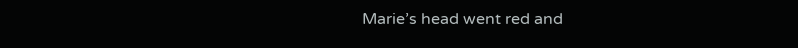Marie’s head went red and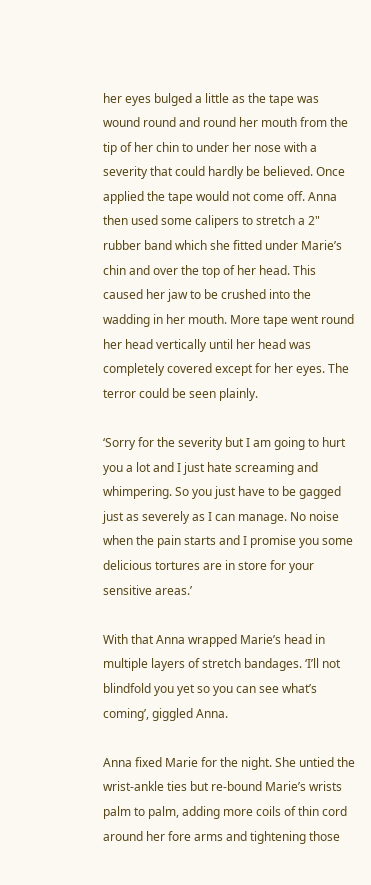her eyes bulged a little as the tape was wound round and round her mouth from the tip of her chin to under her nose with a severity that could hardly be believed. Once applied the tape would not come off. Anna then used some calipers to stretch a 2" rubber band which she fitted under Marie’s chin and over the top of her head. This caused her jaw to be crushed into the wadding in her mouth. More tape went round her head vertically until her head was completely covered except for her eyes. The terror could be seen plainly.

‘Sorry for the severity but I am going to hurt you a lot and I just hate screaming and whimpering. So you just have to be gagged just as severely as I can manage. No noise when the pain starts and I promise you some delicious tortures are in store for your sensitive areas.’

With that Anna wrapped Marie’s head in multiple layers of stretch bandages. ‘I’ll not blindfold you yet so you can see what’s coming’, giggled Anna.

Anna fixed Marie for the night. She untied the wrist-ankle ties but re-bound Marie’s wrists palm to palm, adding more coils of thin cord around her fore arms and tightening those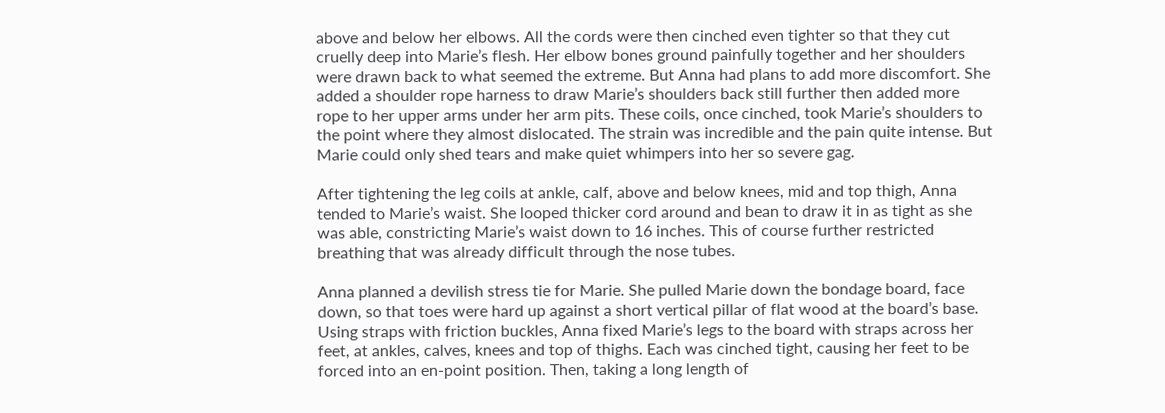above and below her elbows. All the cords were then cinched even tighter so that they cut cruelly deep into Marie’s flesh. Her elbow bones ground painfully together and her shoulders were drawn back to what seemed the extreme. But Anna had plans to add more discomfort. She added a shoulder rope harness to draw Marie’s shoulders back still further then added more rope to her upper arms under her arm pits. These coils, once cinched, took Marie’s shoulders to the point where they almost dislocated. The strain was incredible and the pain quite intense. But Marie could only shed tears and make quiet whimpers into her so severe gag.

After tightening the leg coils at ankle, calf, above and below knees, mid and top thigh, Anna tended to Marie’s waist. She looped thicker cord around and bean to draw it in as tight as she was able, constricting Marie’s waist down to 16 inches. This of course further restricted breathing that was already difficult through the nose tubes.

Anna planned a devilish stress tie for Marie. She pulled Marie down the bondage board, face down, so that toes were hard up against a short vertical pillar of flat wood at the board’s base. Using straps with friction buckles, Anna fixed Marie’s legs to the board with straps across her feet, at ankles, calves, knees and top of thighs. Each was cinched tight, causing her feet to be forced into an en-point position. Then, taking a long length of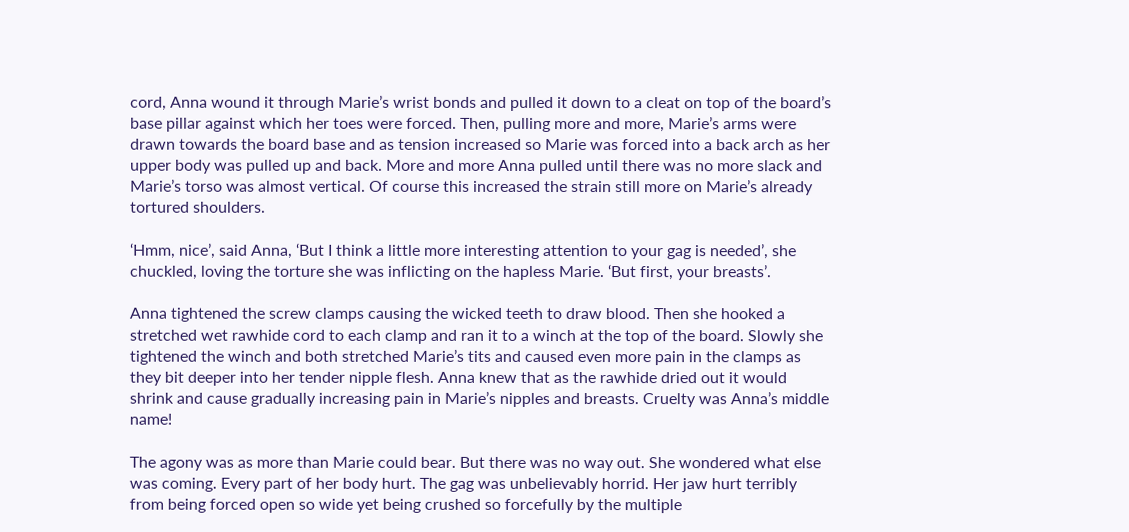cord, Anna wound it through Marie’s wrist bonds and pulled it down to a cleat on top of the board’s base pillar against which her toes were forced. Then, pulling more and more, Marie’s arms were drawn towards the board base and as tension increased so Marie was forced into a back arch as her upper body was pulled up and back. More and more Anna pulled until there was no more slack and Marie’s torso was almost vertical. Of course this increased the strain still more on Marie’s already tortured shoulders.

‘Hmm, nice’, said Anna, ‘But I think a little more interesting attention to your gag is needed’, she chuckled, loving the torture she was inflicting on the hapless Marie. ‘But first, your breasts’.

Anna tightened the screw clamps causing the wicked teeth to draw blood. Then she hooked a stretched wet rawhide cord to each clamp and ran it to a winch at the top of the board. Slowly she tightened the winch and both stretched Marie’s tits and caused even more pain in the clamps as they bit deeper into her tender nipple flesh. Anna knew that as the rawhide dried out it would shrink and cause gradually increasing pain in Marie’s nipples and breasts. Cruelty was Anna’s middle name!

The agony was as more than Marie could bear. But there was no way out. She wondered what else was coming. Every part of her body hurt. The gag was unbelievably horrid. Her jaw hurt terribly from being forced open so wide yet being crushed so forcefully by the multiple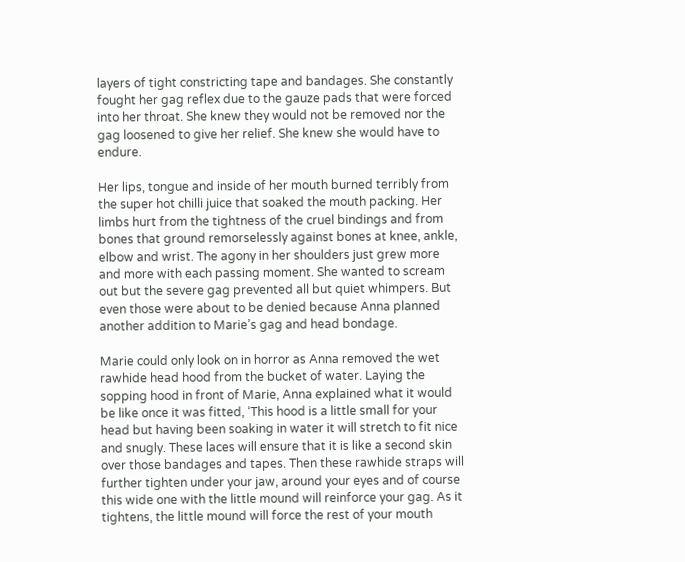layers of tight constricting tape and bandages. She constantly fought her gag reflex due to the gauze pads that were forced into her throat. She knew they would not be removed nor the gag loosened to give her relief. She knew she would have to endure.

Her lips, tongue and inside of her mouth burned terribly from the super hot chilli juice that soaked the mouth packing. Her limbs hurt from the tightness of the cruel bindings and from bones that ground remorselessly against bones at knee, ankle, elbow and wrist. The agony in her shoulders just grew more and more with each passing moment. She wanted to scream out but the severe gag prevented all but quiet whimpers. But even those were about to be denied because Anna planned another addition to Marie’s gag and head bondage.

Marie could only look on in horror as Anna removed the wet rawhide head hood from the bucket of water. Laying the sopping hood in front of Marie, Anna explained what it would be like once it was fitted, ‘This hood is a little small for your head but having been soaking in water it will stretch to fit nice and snugly. These laces will ensure that it is like a second skin over those bandages and tapes. Then these rawhide straps will further tighten under your jaw, around your eyes and of course this wide one with the little mound will reinforce your gag. As it tightens, the little mound will force the rest of your mouth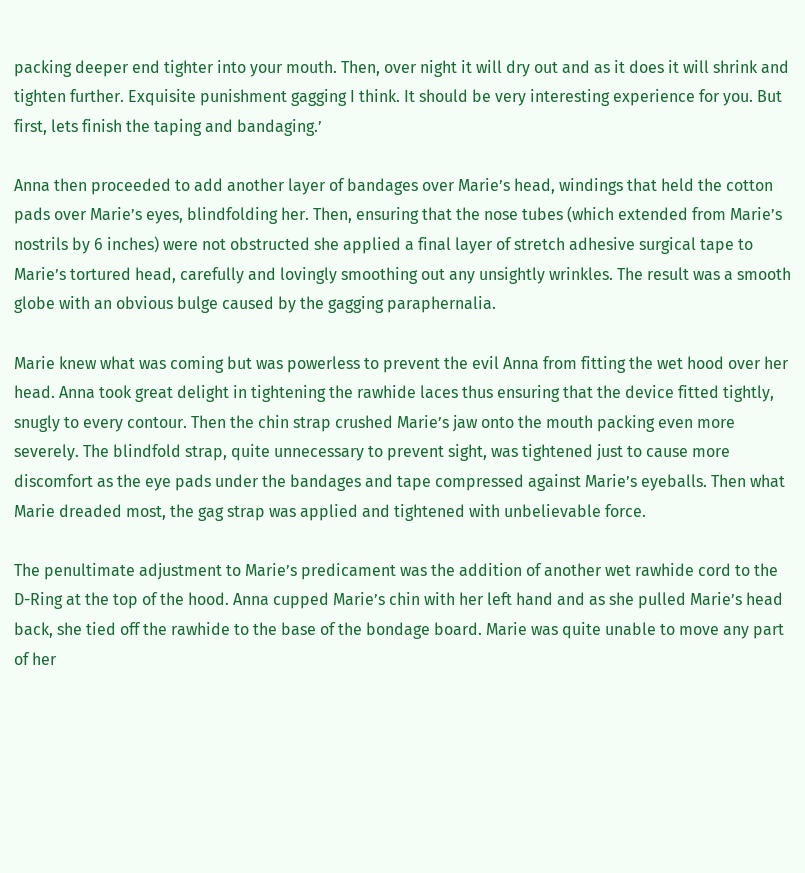packing deeper end tighter into your mouth. Then, over night it will dry out and as it does it will shrink and tighten further. Exquisite punishment gagging I think. It should be very interesting experience for you. But first, lets finish the taping and bandaging.’

Anna then proceeded to add another layer of bandages over Marie’s head, windings that held the cotton pads over Marie’s eyes, blindfolding her. Then, ensuring that the nose tubes (which extended from Marie’s nostrils by 6 inches) were not obstructed she applied a final layer of stretch adhesive surgical tape to Marie’s tortured head, carefully and lovingly smoothing out any unsightly wrinkles. The result was a smooth globe with an obvious bulge caused by the gagging paraphernalia.

Marie knew what was coming but was powerless to prevent the evil Anna from fitting the wet hood over her head. Anna took great delight in tightening the rawhide laces thus ensuring that the device fitted tightly, snugly to every contour. Then the chin strap crushed Marie’s jaw onto the mouth packing even more severely. The blindfold strap, quite unnecessary to prevent sight, was tightened just to cause more discomfort as the eye pads under the bandages and tape compressed against Marie’s eyeballs. Then what Marie dreaded most, the gag strap was applied and tightened with unbelievable force.

The penultimate adjustment to Marie’s predicament was the addition of another wet rawhide cord to the D-Ring at the top of the hood. Anna cupped Marie’s chin with her left hand and as she pulled Marie’s head back, she tied off the rawhide to the base of the bondage board. Marie was quite unable to move any part of her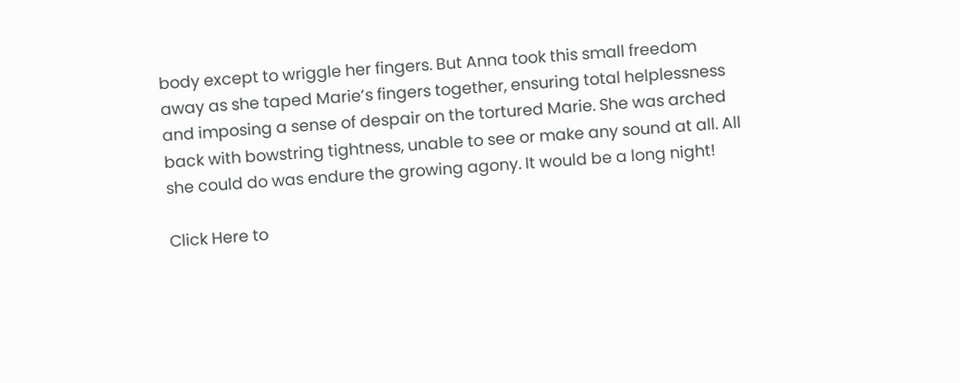body except to wriggle her fingers. But Anna took this small freedom away as she taped Marie’s fingers together, ensuring total helplessness and imposing a sense of despair on the tortured Marie. She was arched back with bowstring tightness, unable to see or make any sound at all. All she could do was endure the growing agony. It would be a long night!

Click Here to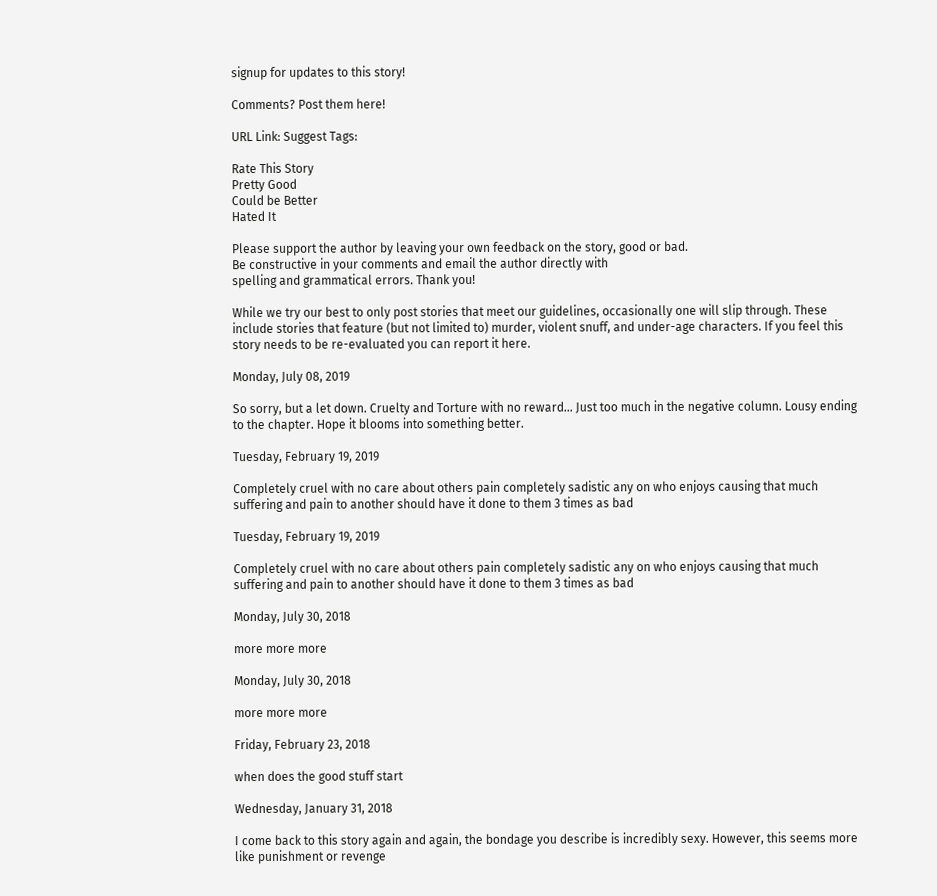signup for updates to this story!

Comments? Post them here!

URL Link: Suggest Tags:

Rate This Story
Pretty Good
Could be Better
Hated It

Please support the author by leaving your own feedback on the story, good or bad.
Be constructive in your comments and email the author directly with
spelling and grammatical errors. Thank you!

While we try our best to only post stories that meet our guidelines, occasionally one will slip through. These include stories that feature (but not limited to) murder, violent snuff, and under-age characters. If you feel this story needs to be re-evaluated you can report it here.

Monday, July 08, 2019

So sorry, but a let down. Cruelty and Torture with no reward... Just too much in the negative column. Lousy ending to the chapter. Hope it blooms into something better.

Tuesday, February 19, 2019

Completely cruel with no care about others pain completely sadistic any on who enjoys causing that much suffering and pain to another should have it done to them 3 times as bad

Tuesday, February 19, 2019

Completely cruel with no care about others pain completely sadistic any on who enjoys causing that much suffering and pain to another should have it done to them 3 times as bad

Monday, July 30, 2018

more more more

Monday, July 30, 2018

more more more

Friday, February 23, 2018

when does the good stuff start

Wednesday, January 31, 2018

I come back to this story again and again, the bondage you describe is incredibly sexy. However, this seems more like punishment or revenge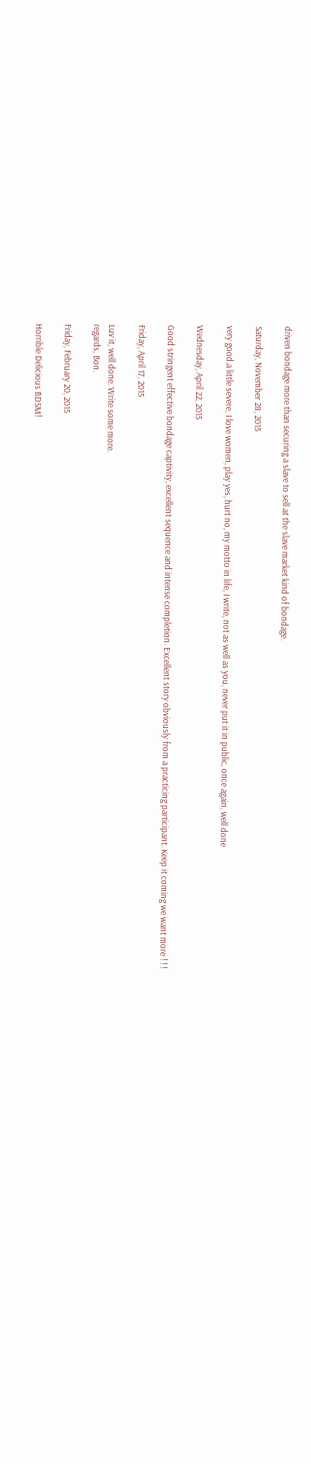driven bondage more than securing a slave to sell at the slave market kind of bondage.

Saturday, November 28, 2015

very good.a little severe, I love women, play yes, hurt no, my motto in life, I write, not as well as you, never put it in public, once again, well done

Wednesday, April 22, 2015

Good stringent effective bondage captivity, excellent sequence and intense completion. Excellent story obviously from a practicing participant. Keep it coming we want more ! ! !

Friday, April 17, 2015

Luv it, well done. Write some more.
regards, Bon.

Friday, February 20, 2015

Horrible Delicious BDSM!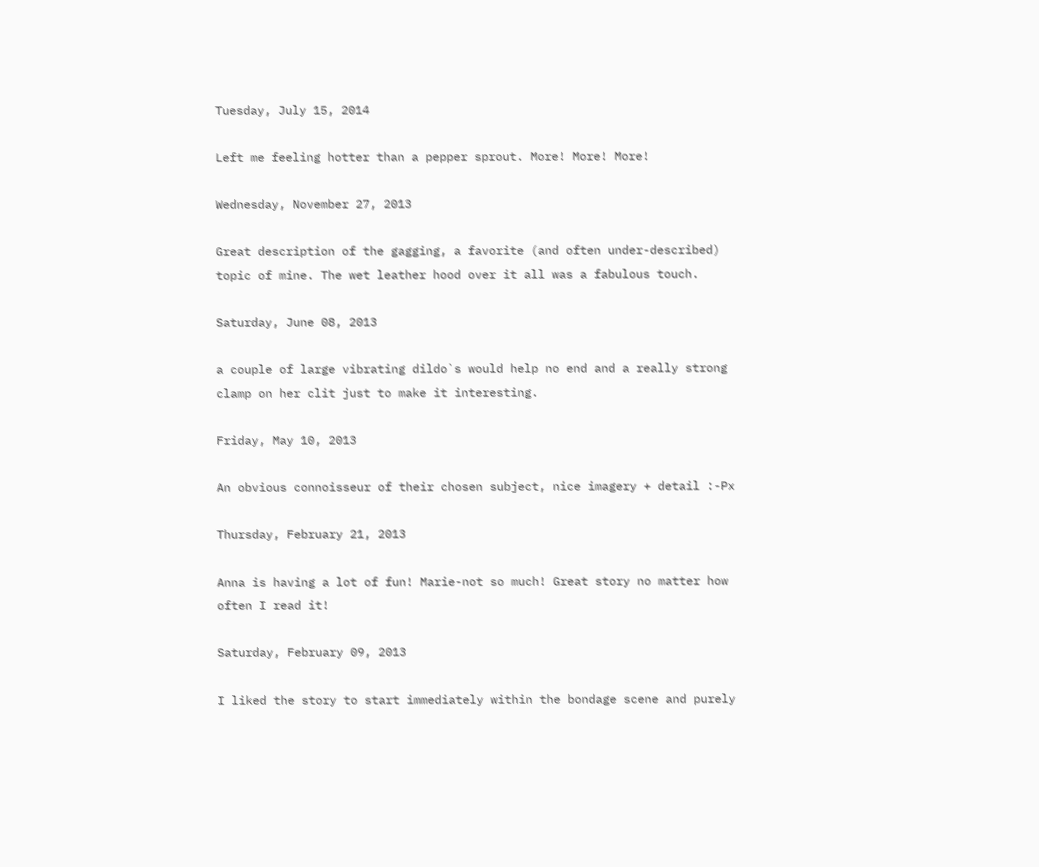Tuesday, July 15, 2014

Left me feeling hotter than a pepper sprout. More! More! More!

Wednesday, November 27, 2013

Great description of the gagging, a favorite (and often under-described) topic of mine. The wet leather hood over it all was a fabulous touch.

Saturday, June 08, 2013

a couple of large vibrating dildo`s would help no end and a really strong clamp on her clit just to make it interesting.

Friday, May 10, 2013

An obvious connoisseur of their chosen subject, nice imagery + detail :-Px

Thursday, February 21, 2013

Anna is having a lot of fun! Marie-not so much! Great story no matter how often I read it!

Saturday, February 09, 2013

I liked the story to start immediately within the bondage scene and purely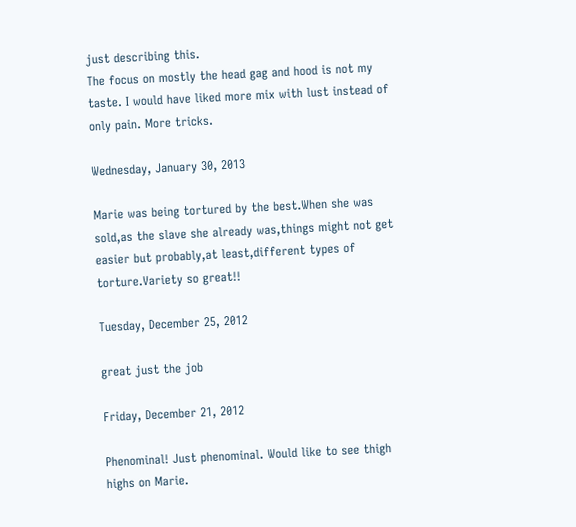just describing this.
The focus on mostly the head gag and hood is not my taste. I would have liked more mix with lust instead of only pain. More tricks.

Wednesday, January 30, 2013

Marie was being tortured by the best.When she was sold,as the slave she already was,things might not get easier but probably,at least,different types of torture.Variety so great!!

Tuesday, December 25, 2012

great just the job

Friday, December 21, 2012

Phenominal! Just phenominal. Would like to see thigh highs on Marie.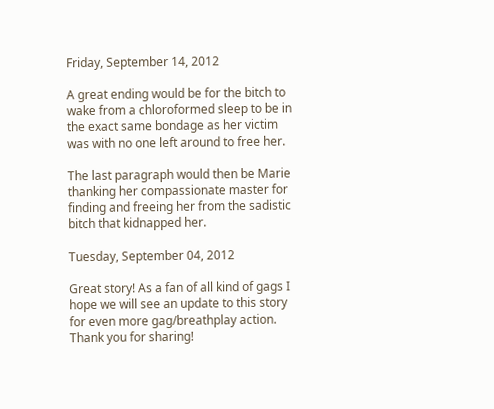Friday, September 14, 2012

A great ending would be for the bitch to wake from a chloroformed sleep to be in the exact same bondage as her victim was with no one left around to free her.

The last paragraph would then be Marie thanking her compassionate master for finding and freeing her from the sadistic bitch that kidnapped her.

Tuesday, September 04, 2012

Great story! As a fan of all kind of gags I hope we will see an update to this story for even more gag/breathplay action.
Thank you for sharing!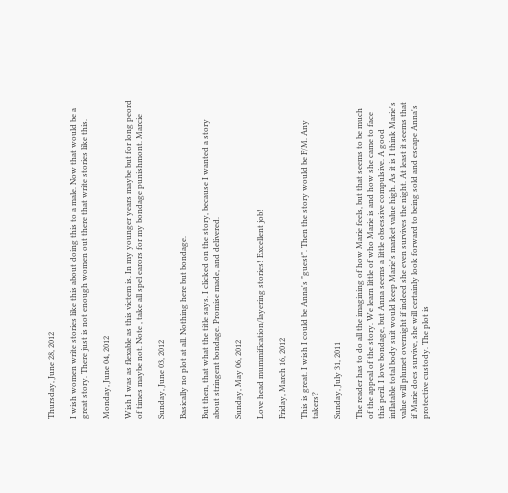Thursday, June 28, 2012

I wish women write stories like this about doing this to a male. Now that would be a great story. There just is not enough women out there that write stories like this.

Monday, June 04, 2012

Wish I was as flexable as this victem is. In my younger years maybe but for long peord of times maybe not. Note , take all spel earors for my bondage punishmont. Marcie

Sunday, June 03, 2012

Basically no plot at all. Nothing here but bondage.

But then, that what the title says. I clicked on the story, because I wanted a story about stringent bondage. Promise made, and delivered.

Sunday, May 06, 2012

Love head mummification/layering stories! Excellent job!

Friday, March 16, 2012

This is great. I wish I could be Anna's "guest". Then the story would be F/M. Any takers?

Sunday, July 31, 2011

The reader has to do all the imagining of how Marie feels, but that seems to be much of the appeal of the story. We learn little of who Marie is and how she came to face this peril. I love bondage, but Anna seems a little obsessive compulsive. A good inflatable total body suit would keep Marie's market value high. As it is I think Marie's value will plumet overnight if indeed she even survives the night. At least it seems that if Marie does survive, she will certainly look forward to being sold and escape Anna's protective custody. The plot is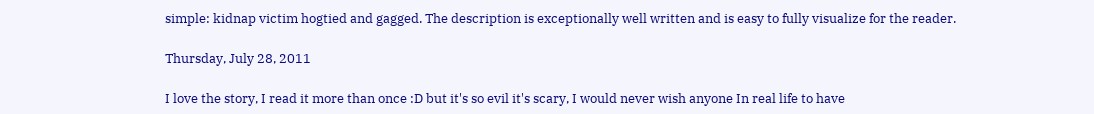simple: kidnap victim hogtied and gagged. The description is exceptionally well written and is easy to fully visualize for the reader.

Thursday, July 28, 2011

I love the story, I read it more than once :D but it's so evil it's scary, I would never wish anyone In real life to have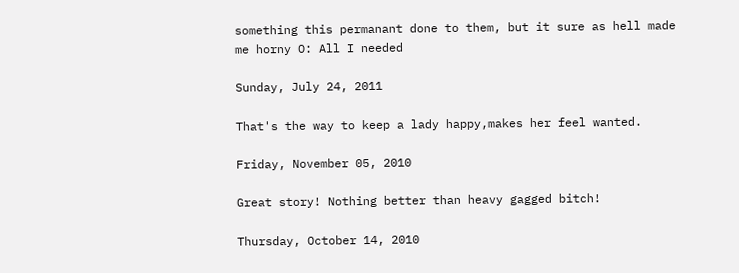something this permanant done to them, but it sure as hell made me horny O: All I needed

Sunday, July 24, 2011

That's the way to keep a lady happy,makes her feel wanted.

Friday, November 05, 2010

Great story! Nothing better than heavy gagged bitch!

Thursday, October 14, 2010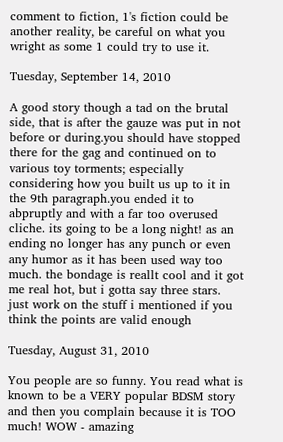comment to fiction, 1's fiction could be another reality, be careful on what you wright as some 1 could try to use it.

Tuesday, September 14, 2010

A good story though a tad on the brutal side, that is after the gauze was put in not before or during.you should have stopped there for the gag and continued on to various toy torments; especially considering how you built us up to it in the 9th paragraph.you ended it to abpruptly and with a far too overused cliche. its going to be a long night! as an ending no longer has any punch or even any humor as it has been used way too much. the bondage is reallt cool and it got me real hot, but i gotta say three stars. just work on the stuff i mentioned if you think the points are valid enough

Tuesday, August 31, 2010

You people are so funny. You read what is known to be a VERY popular BDSM story and then you complain because it is TOO much! WOW - amazing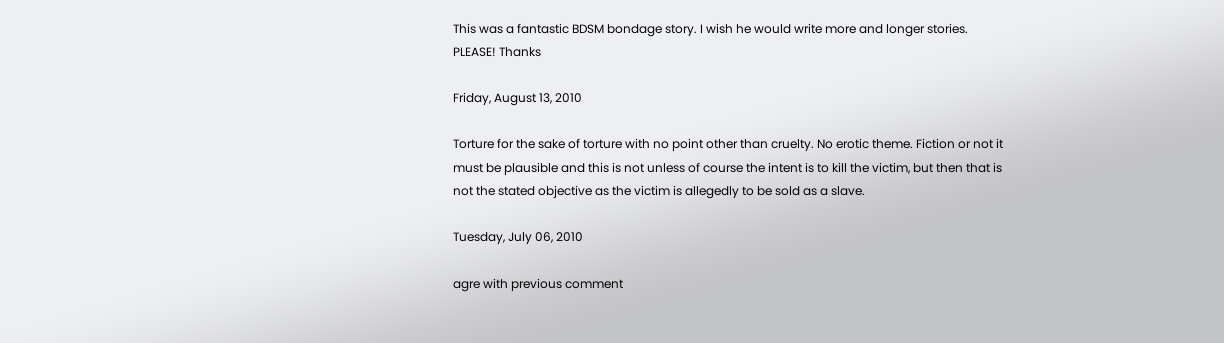This was a fantastic BDSM bondage story. I wish he would write more and longer stories. PLEASE! Thanks

Friday, August 13, 2010

Torture for the sake of torture with no point other than cruelty. No erotic theme. Fiction or not it must be plausible and this is not unless of course the intent is to kill the victim, but then that is not the stated objective as the victim is allegedly to be sold as a slave.

Tuesday, July 06, 2010

agre with previous comment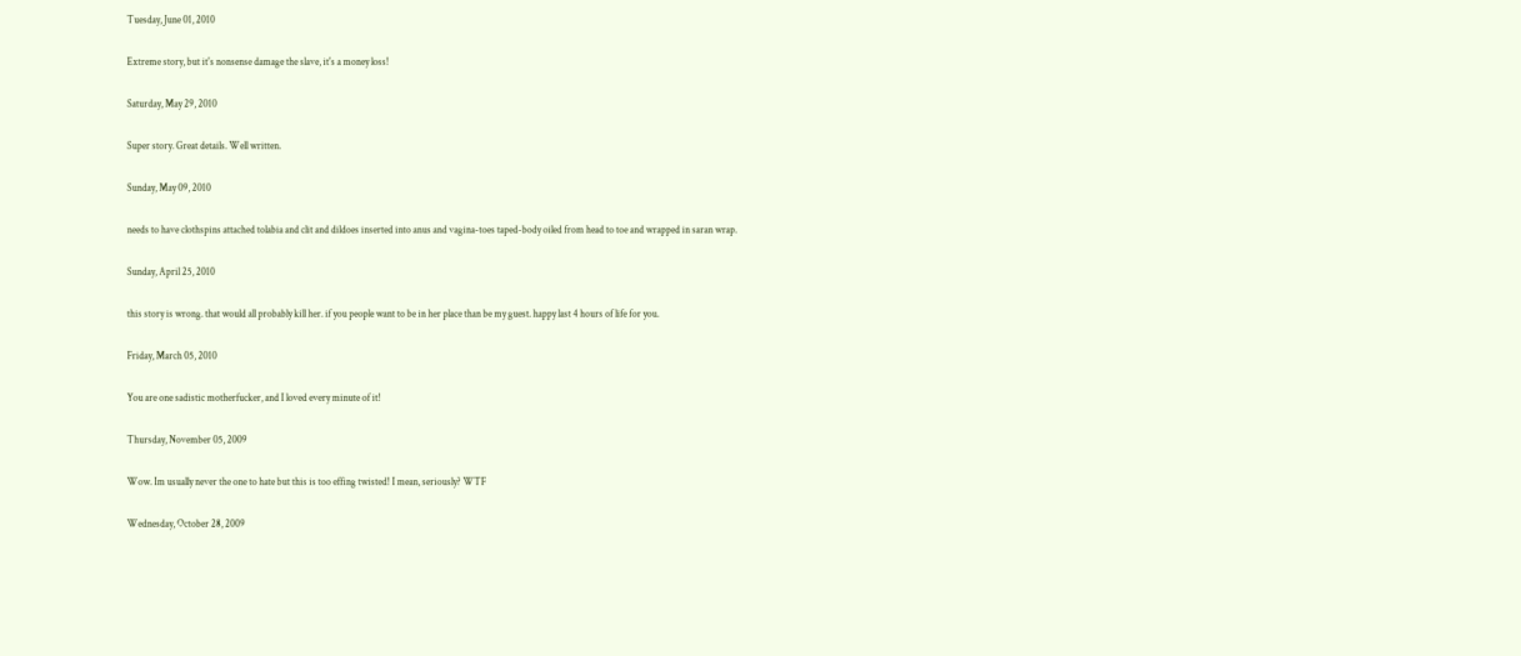Tuesday, June 01, 2010

Extreme story, but it's nonsense damage the slave, it's a money loss!

Saturday, May 29, 2010

Super story. Great details. Well written.

Sunday, May 09, 2010

needs to have clothspins attached tolabia and clit and dildoes inserted into anus and vagina-toes taped-body oiled from head to toe and wrapped in saran wrap.

Sunday, April 25, 2010

this story is wrong. that would all probably kill her. if you people want to be in her place than be my guest. happy last 4 hours of life for you.

Friday, March 05, 2010

You are one sadistic motherfucker, and I loved every minute of it!

Thursday, November 05, 2009

Wow. Im usually never the one to hate but this is too effing twisted! I mean, seriously? WTF

Wednesday, October 28, 2009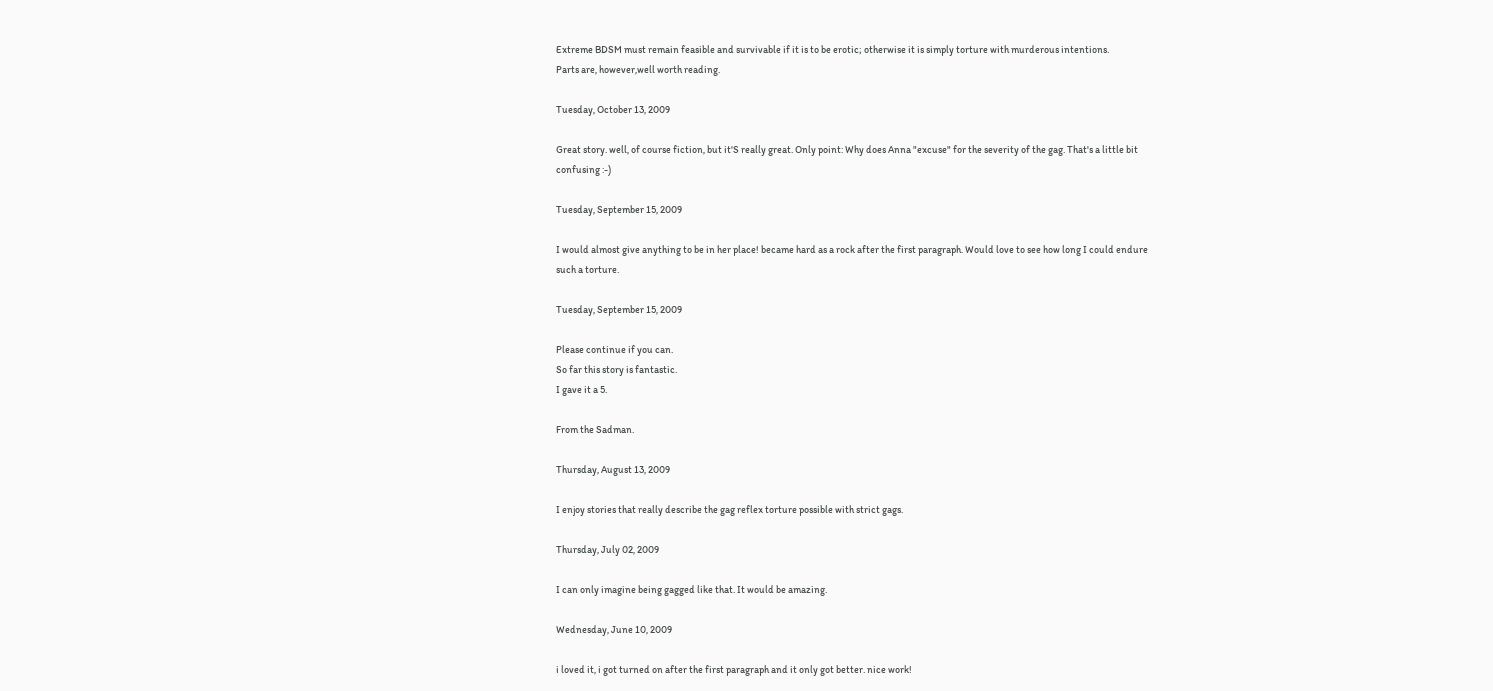Extreme BDSM must remain feasible and survivable if it is to be erotic; otherwise it is simply torture with murderous intentions.
Parts are, however,well worth reading.

Tuesday, October 13, 2009

Great story. well, of course fiction, but it'S really great. Only point: Why does Anna "excuse" for the severity of the gag. That's a little bit confusing :-)

Tuesday, September 15, 2009

I would almost give anything to be in her place! became hard as a rock after the first paragraph. Would love to see how long I could endure such a torture.

Tuesday, September 15, 2009

Please continue if you can.
So far this story is fantastic.
I gave it a 5.

From the Sadman.

Thursday, August 13, 2009

I enjoy stories that really describe the gag reflex torture possible with strict gags.

Thursday, July 02, 2009

I can only imagine being gagged like that. It would be amazing.

Wednesday, June 10, 2009

i loved it, i got turned on after the first paragraph and it only got better. nice work!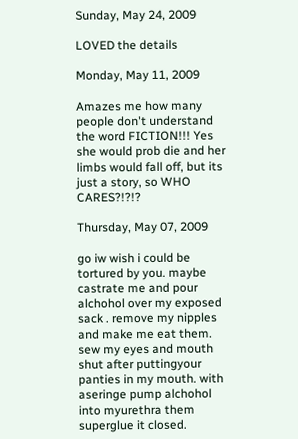Sunday, May 24, 2009

LOVED the details

Monday, May 11, 2009

Amazes me how many people don't understand the word FICTION!!! Yes she would prob die and her limbs would fall off, but its just a story, so WHO CARES?!?!?

Thursday, May 07, 2009

go iw wish i could be tortured by you. maybe castrate me and pour alchohol over my exposed sack . remove my nipples and make me eat them. sew my eyes and mouth shut after puttingyour panties in my mouth. with aseringe pump alchohol into myurethra them superglue it closed.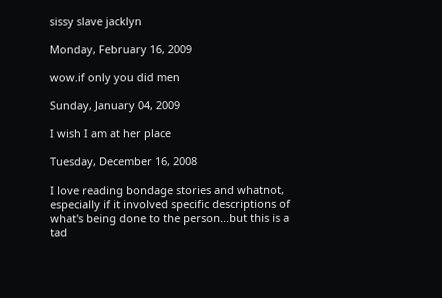sissy slave jacklyn

Monday, February 16, 2009

wow.if only you did men

Sunday, January 04, 2009

I wish I am at her place

Tuesday, December 16, 2008

I love reading bondage stories and whatnot, especially if it involved specific descriptions of what's being done to the person...but this is a tad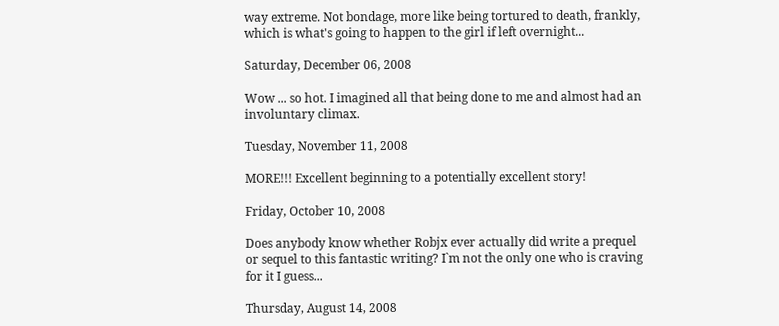way extreme. Not bondage, more like being tortured to death, frankly, which is what's going to happen to the girl if left overnight...

Saturday, December 06, 2008

Wow ... so hot. I imagined all that being done to me and almost had an involuntary climax.

Tuesday, November 11, 2008

MORE!!! Excellent beginning to a potentially excellent story!

Friday, October 10, 2008

Does anybody know whether Robjx ever actually did write a prequel or sequel to this fantastic writing? I`m not the only one who is craving for it I guess...

Thursday, August 14, 2008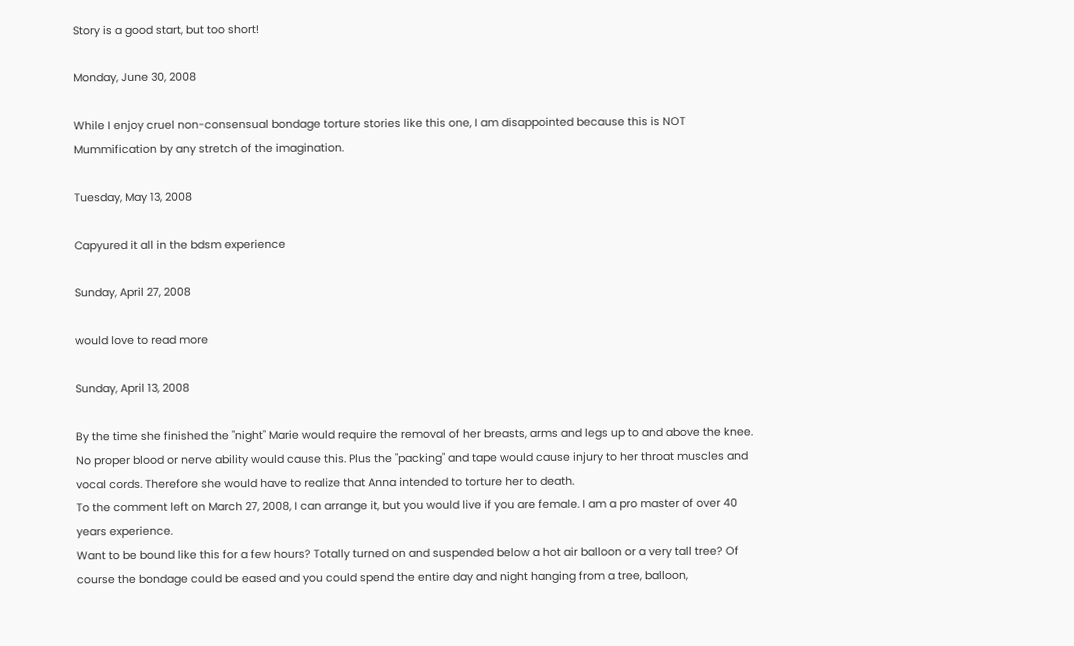Story is a good start, but too short!

Monday, June 30, 2008

While I enjoy cruel non-consensual bondage torture stories like this one, I am disappointed because this is NOT Mummification by any stretch of the imagination.

Tuesday, May 13, 2008

Capyured it all in the bdsm experience

Sunday, April 27, 2008

would love to read more

Sunday, April 13, 2008

By the time she finished the "night" Marie would require the removal of her breasts, arms and legs up to and above the knee. No proper blood or nerve ability would cause this. Plus the "packing" and tape would cause injury to her throat muscles and vocal cords. Therefore she would have to realize that Anna intended to torture her to death.
To the comment left on March 27, 2008, I can arrange it, but you would live if you are female. I am a pro master of over 40 years experience.
Want to be bound like this for a few hours? Totally turned on and suspended below a hot air balloon or a very tall tree? Of course the bondage could be eased and you could spend the entire day and night hanging from a tree, balloon,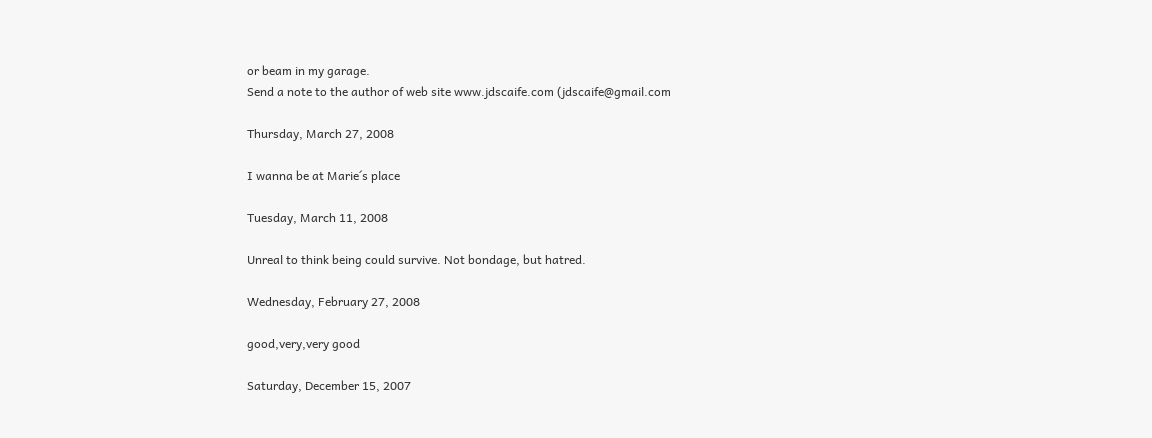or beam in my garage.
Send a note to the author of web site www.jdscaife.com (jdscaife@gmail.com

Thursday, March 27, 2008

I wanna be at Marie´s place

Tuesday, March 11, 2008

Unreal to think being could survive. Not bondage, but hatred.

Wednesday, February 27, 2008

good,very,very good

Saturday, December 15, 2007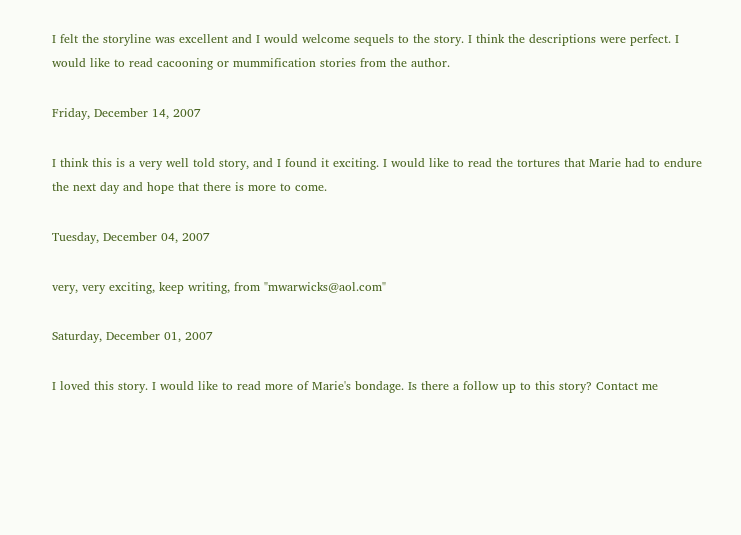I felt the storyline was excellent and I would welcome sequels to the story. I think the descriptions were perfect. I would like to read cacooning or mummification stories from the author.

Friday, December 14, 2007

I think this is a very well told story, and I found it exciting. I would like to read the tortures that Marie had to endure the next day and hope that there is more to come.

Tuesday, December 04, 2007

very, very exciting, keep writing, from "mwarwicks@aol.com"

Saturday, December 01, 2007

I loved this story. I would like to read more of Marie's bondage. Is there a follow up to this story? Contact me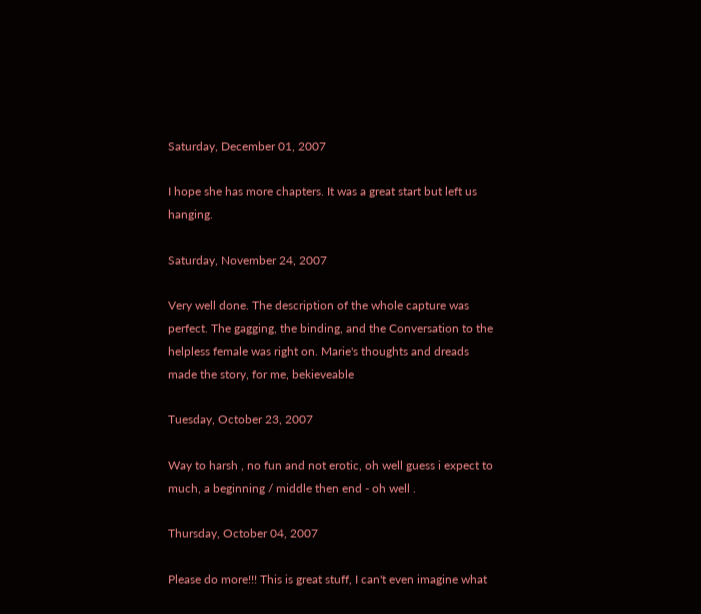Saturday, December 01, 2007

I hope she has more chapters. It was a great start but left us hanging.

Saturday, November 24, 2007

Very well done. The description of the whole capture was perfect. The gagging, the binding, and the Conversation to the helpless female was right on. Marie's thoughts and dreads made the story, for me, bekieveable

Tuesday, October 23, 2007

Way to harsh , no fun and not erotic, oh well guess i expect to much, a beginning / middle then end - oh well .

Thursday, October 04, 2007

Please do more!!! This is great stuff, I can't even imagine what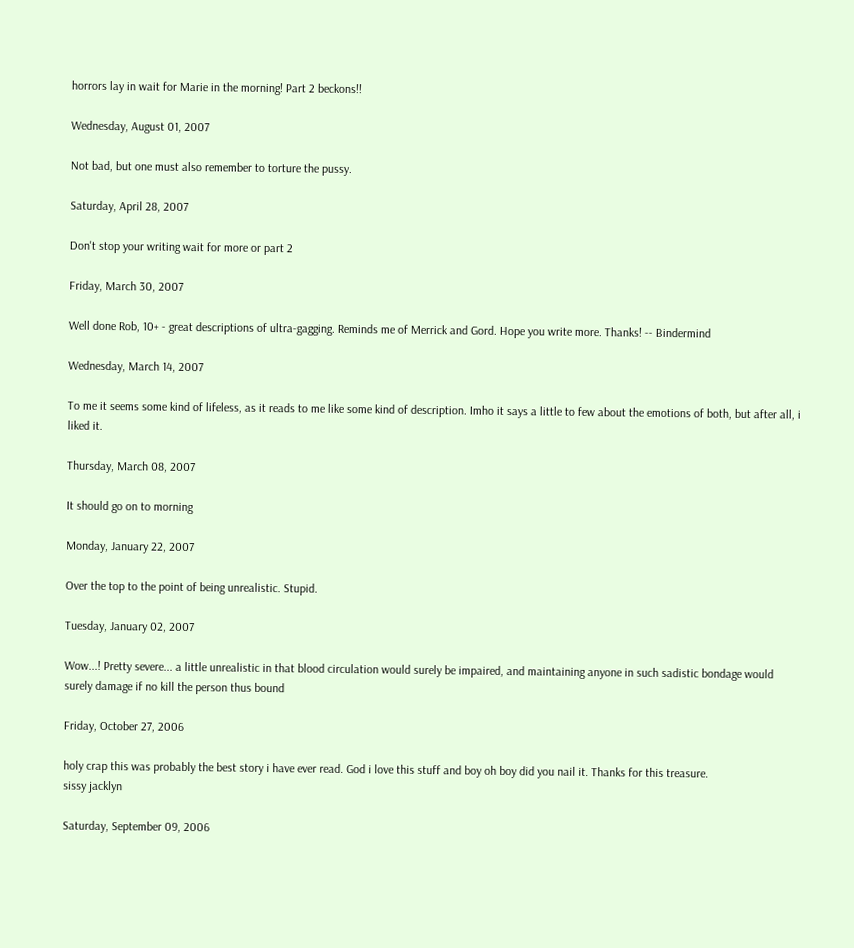horrors lay in wait for Marie in the morning! Part 2 beckons!!

Wednesday, August 01, 2007

Not bad, but one must also remember to torture the pussy.

Saturday, April 28, 2007

Don't stop your writing wait for more or part 2

Friday, March 30, 2007

Well done Rob, 10+ - great descriptions of ultra-gagging. Reminds me of Merrick and Gord. Hope you write more. Thanks! -- Bindermind

Wednesday, March 14, 2007

To me it seems some kind of lifeless, as it reads to me like some kind of description. Imho it says a little to few about the emotions of both, but after all, i liked it.

Thursday, March 08, 2007

It should go on to morning

Monday, January 22, 2007

Over the top to the point of being unrealistic. Stupid.

Tuesday, January 02, 2007

Wow...! Pretty severe... a little unrealistic in that blood circulation would surely be impaired, and maintaining anyone in such sadistic bondage would surely damage if no kill the person thus bound

Friday, October 27, 2006

holy crap this was probably the best story i have ever read. God i love this stuff and boy oh boy did you nail it. Thanks for this treasure.
sissy jacklyn

Saturday, September 09, 2006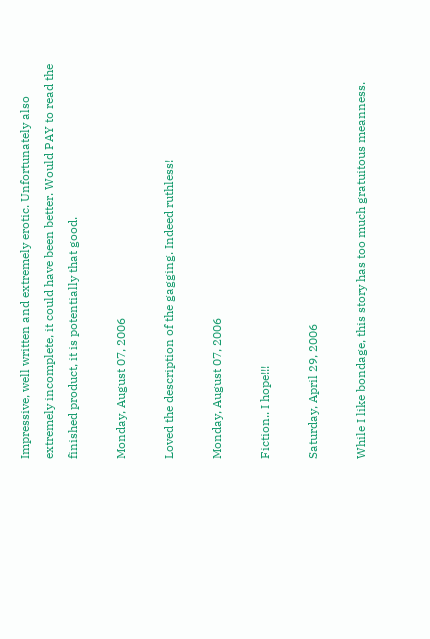Impressive, well written and extremely erotic. Unfortunately also extremely incomplete, it could have been better. Would PAY to read the finished product, it is potentially that good.

Monday, August 07, 2006

Loved the description of the gagging. Indeed ruthless!

Monday, August 07, 2006

Fiction.. I hope!!!

Saturday, April 29, 2006

While I like bondage, this story has too much gratuitous meanness.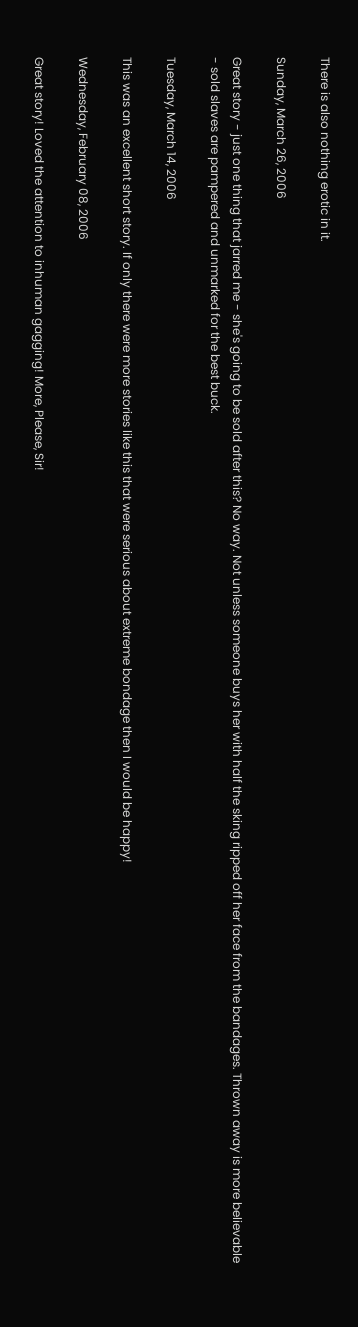There is also nothing erotic in it.

Sunday, March 26, 2006

Great story - just one thing that jarred me - she's going to be sold after this? No way. Not unless someone buys her with half the sking ripped off her face from the bandages. Thrown away is more believable - sold slaves are pampered and unmarked for the best buck.

Tuesday, March 14, 2006

This was an excellent short story. If only there were more stories like this that were serious about extreme bondage then I would be happy!

Wednesday, February 08, 2006

Great story! Loved the attention to inhuman gagging! More, Please, Sir!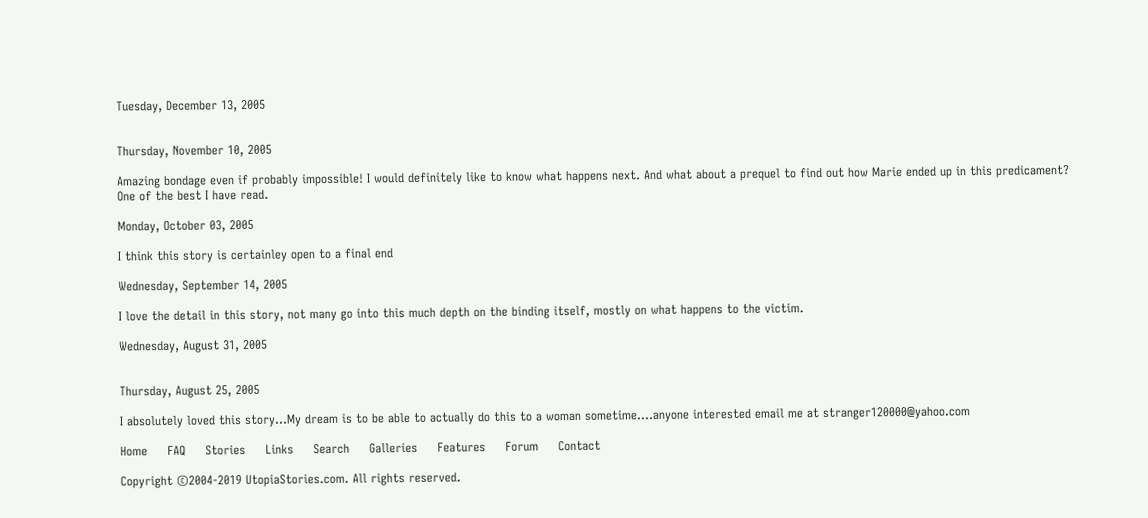Tuesday, December 13, 2005


Thursday, November 10, 2005

Amazing bondage even if probably impossible! I would definitely like to know what happens next. And what about a prequel to find out how Marie ended up in this predicament? One of the best I have read.

Monday, October 03, 2005

I think this story is certainley open to a final end

Wednesday, September 14, 2005

I love the detail in this story, not many go into this much depth on the binding itself, mostly on what happens to the victim.

Wednesday, August 31, 2005


Thursday, August 25, 2005

I absolutely loved this story...My dream is to be able to actually do this to a woman sometime....anyone interested email me at stranger120000@yahoo.com

Home     FAQ     Stories     Links     Search     Galleries     Features     Forum     Contact

Copyright ©2004-2019 UtopiaStories.com. All rights reserved.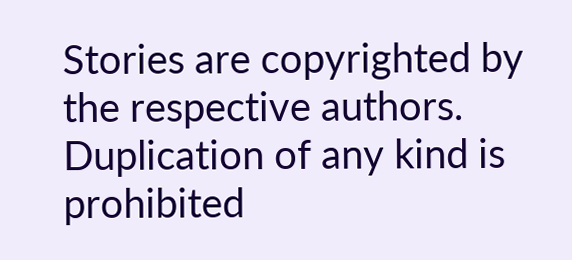Stories are copyrighted by the respective authors. Duplication of any kind is prohibited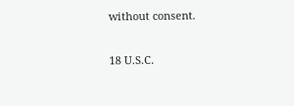without consent.

18 U.S.C.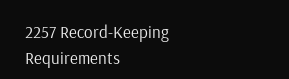2257 Record-Keeping Requirements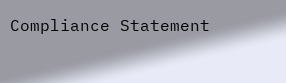Compliance Statement